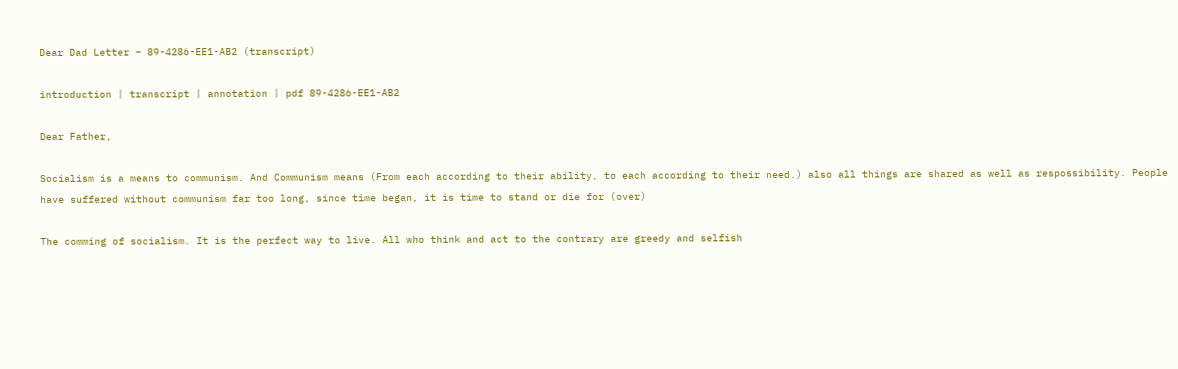Dear Dad Letter – 89-4286-EE1-AB2 (transcript)

introduction | transcript | annotation | pdf 89-4286-EE1-AB2

Dear Father,

Socialism is a means to communism. And Communism means (From each according to their ability, to each according to their need.) also all things are shared as well as respossibility. People have suffered without communism far too long, since time began, it is time to stand or die for (over)

The comming of socialism. It is the perfect way to live. All who think and act to the contrary are greedy and selfish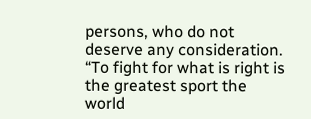persons, who do not deserve any consideration. “To fight for what is right is the greatest sport the world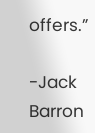offers.”

-Jack Barron